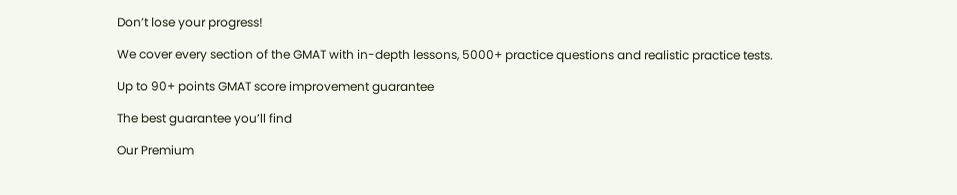Don’t lose your progress!

We cover every section of the GMAT with in-depth lessons, 5000+ practice questions and realistic practice tests.

Up to 90+ points GMAT score improvement guarantee

The best guarantee you’ll find

Our Premium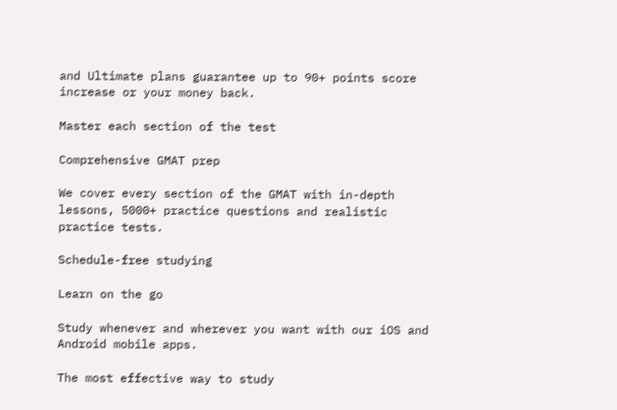and Ultimate plans guarantee up to 90+ points score increase or your money back.

Master each section of the test

Comprehensive GMAT prep

We cover every section of the GMAT with in-depth lessons, 5000+ practice questions and realistic practice tests.

Schedule-free studying

Learn on the go

Study whenever and wherever you want with our iOS and Android mobile apps.

The most effective way to study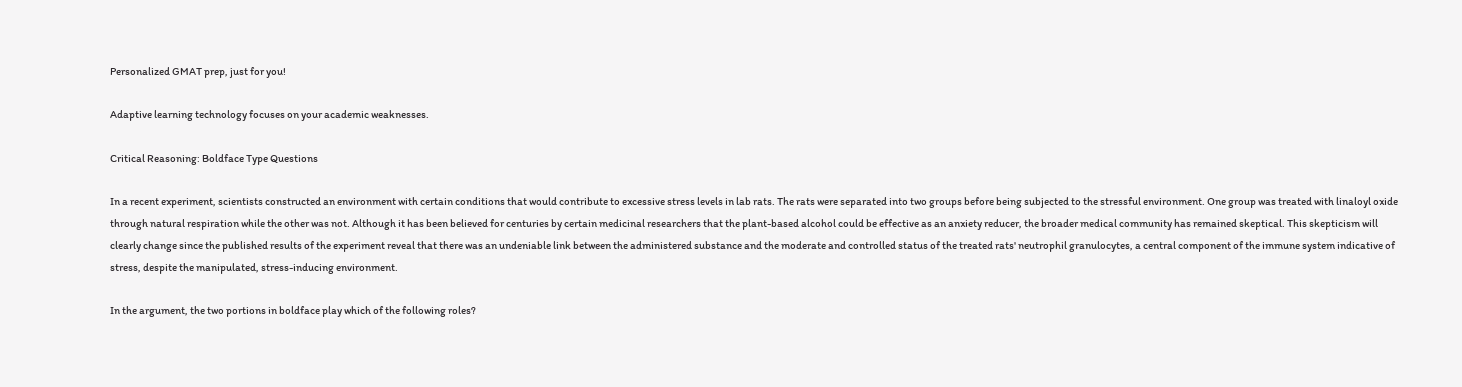Personalized GMAT prep, just for you!

Adaptive learning technology focuses on your academic weaknesses.

Critical Reasoning: Boldface Type Questions

In a recent experiment, scientists constructed an environment with certain conditions that would contribute to excessive stress levels in lab rats. The rats were separated into two groups before being subjected to the stressful environment. One group was treated with linaloyl oxide through natural respiration while the other was not. Although it has been believed for centuries by certain medicinal researchers that the plant-based alcohol could be effective as an anxiety reducer, the broader medical community has remained skeptical. This skepticism will clearly change since the published results of the experiment reveal that there was an undeniable link between the administered substance and the moderate and controlled status of the treated rats' neutrophil granulocytes, a central component of the immune system indicative of stress, despite the manipulated, stress-inducing environment.

In the argument, the two portions in boldface play which of the following roles?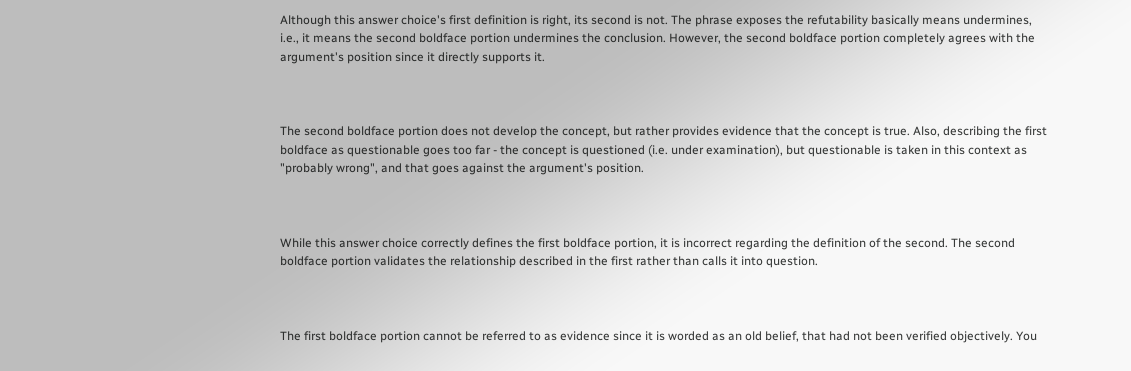Although this answer choice's first definition is right, its second is not. The phrase exposes the refutability basically means undermines, i.e., it means the second boldface portion undermines the conclusion. However, the second boldface portion completely agrees with the argument's position since it directly supports it.



The second boldface portion does not develop the concept, but rather provides evidence that the concept is true. Also, describing the first boldface as questionable goes too far - the concept is questioned (i.e. under examination), but questionable is taken in this context as "probably wrong", and that goes against the argument's position.



While this answer choice correctly defines the first boldface portion, it is incorrect regarding the definition of the second. The second boldface portion validates the relationship described in the first rather than calls it into question.



The first boldface portion cannot be referred to as evidence since it is worded as an old belief, that had not been verified objectively. You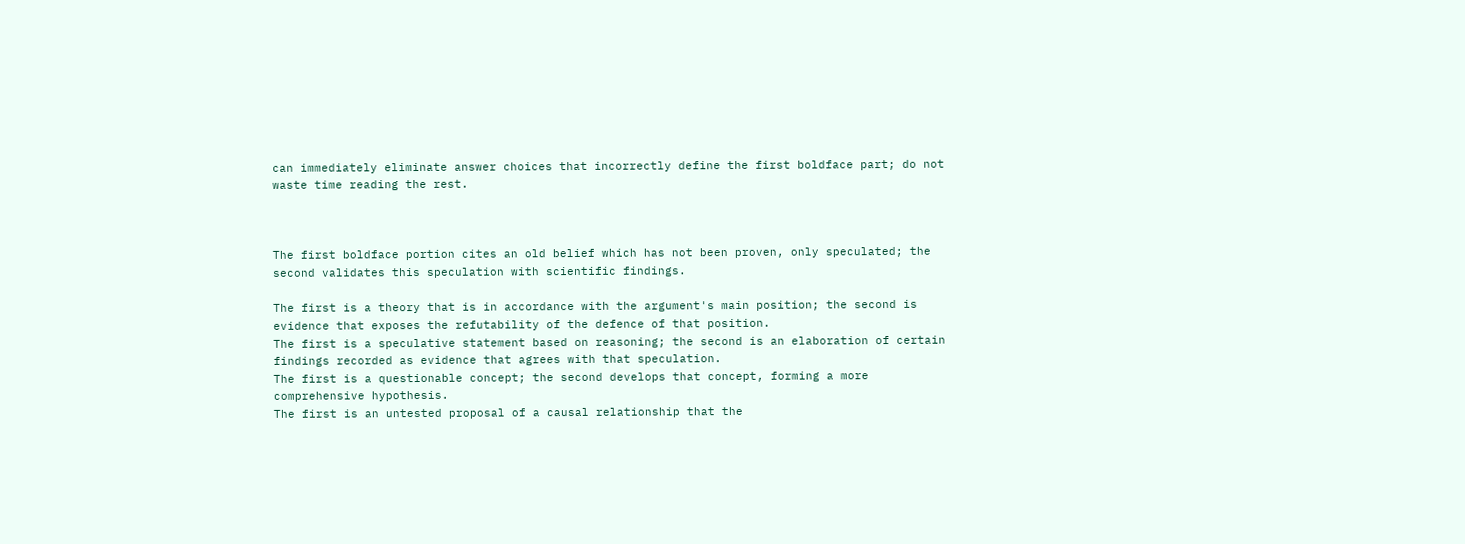can immediately eliminate answer choices that incorrectly define the first boldface part; do not waste time reading the rest.



The first boldface portion cites an old belief which has not been proven, only speculated; the second validates this speculation with scientific findings.

The first is a theory that is in accordance with the argument's main position; the second is evidence that exposes the refutability of the defence of that position.
The first is a speculative statement based on reasoning; the second is an elaboration of certain findings recorded as evidence that agrees with that speculation.
The first is a questionable concept; the second develops that concept, forming a more comprehensive hypothesis.
The first is an untested proposal of a causal relationship that the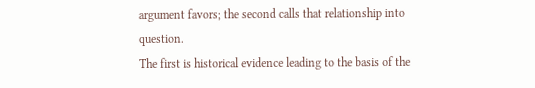argument favors; the second calls that relationship into question.
The first is historical evidence leading to the basis of the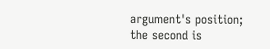argument's position; the second is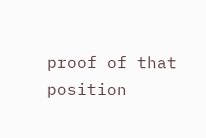proof of that position